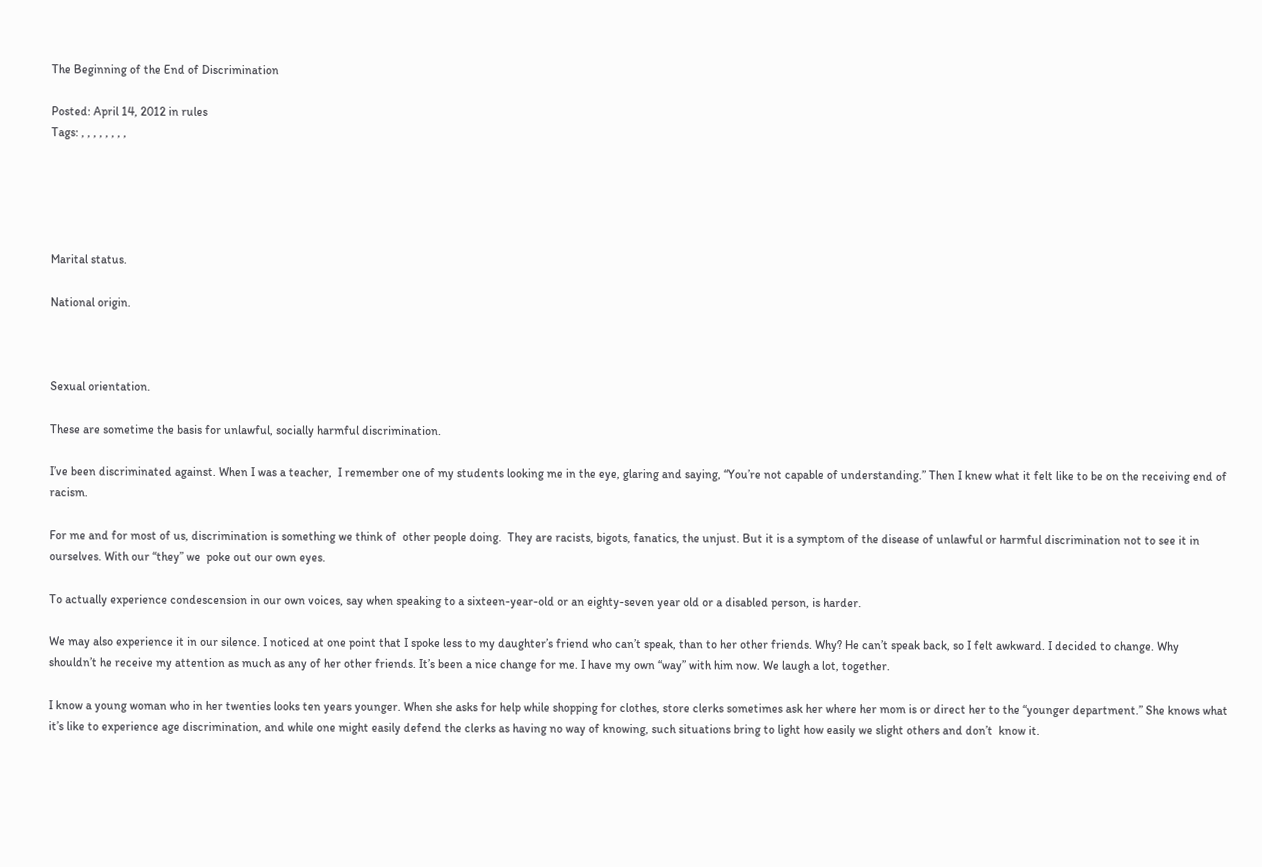The Beginning of the End of Discrimination

Posted: April 14, 2012 in rules
Tags: , , , , , , , ,





Marital status.

National origin.



Sexual orientation.

These are sometime the basis for unlawful, socially harmful discrimination.

I’ve been discriminated against. When I was a teacher,  I remember one of my students looking me in the eye, glaring and saying, “You’re not capable of understanding.” Then I knew what it felt like to be on the receiving end of racism.

For me and for most of us, discrimination is something we think of  other people doing.  They are racists, bigots, fanatics, the unjust. But it is a symptom of the disease of unlawful or harmful discrimination not to see it in ourselves. With our “they” we  poke out our own eyes.

To actually experience condescension in our own voices, say when speaking to a sixteen-year-old or an eighty-seven year old or a disabled person, is harder.

We may also experience it in our silence. I noticed at one point that I spoke less to my daughter’s friend who can’t speak, than to her other friends. Why? He can’t speak back, so I felt awkward. I decided to change. Why shouldn’t he receive my attention as much as any of her other friends. It’s been a nice change for me. I have my own “way” with him now. We laugh a lot, together.

I know a young woman who in her twenties looks ten years younger. When she asks for help while shopping for clothes, store clerks sometimes ask her where her mom is or direct her to the “younger department.” She knows what it’s like to experience age discrimination, and while one might easily defend the clerks as having no way of knowing, such situations bring to light how easily we slight others and don’t  know it.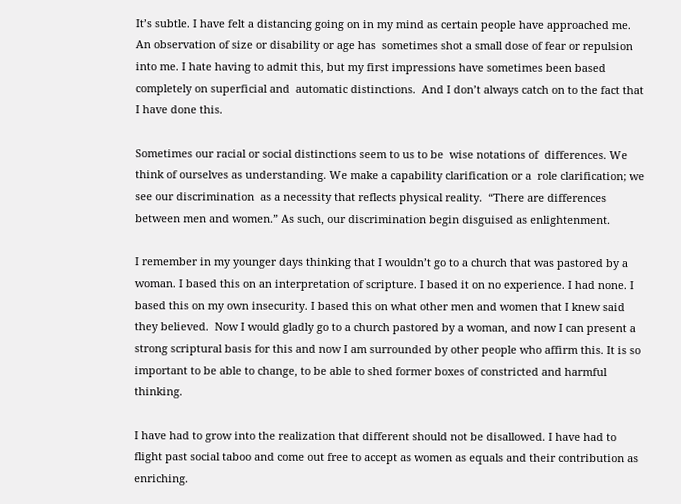It’s subtle. I have felt a distancing going on in my mind as certain people have approached me. An observation of size or disability or age has  sometimes shot a small dose of fear or repulsion into me. I hate having to admit this, but my first impressions have sometimes been based  completely on superficial and  automatic distinctions.  And I don’t always catch on to the fact that I have done this.

Sometimes our racial or social distinctions seem to us to be  wise notations of  differences. We think of ourselves as understanding. We make a capability clarification or a  role clarification; we see our discrimination  as a necessity that reflects physical reality.  “There are differences between men and women.” As such, our discrimination begin disguised as enlightenment.

I remember in my younger days thinking that I wouldn’t go to a church that was pastored by a woman. I based this on an interpretation of scripture. I based it on no experience. I had none. I based this on my own insecurity. I based this on what other men and women that I knew said they believed.  Now I would gladly go to a church pastored by a woman, and now I can present a strong scriptural basis for this and now I am surrounded by other people who affirm this. It is so important to be able to change, to be able to shed former boxes of constricted and harmful thinking.

I have had to grow into the realization that different should not be disallowed. I have had to flight past social taboo and come out free to accept as women as equals and their contribution as enriching.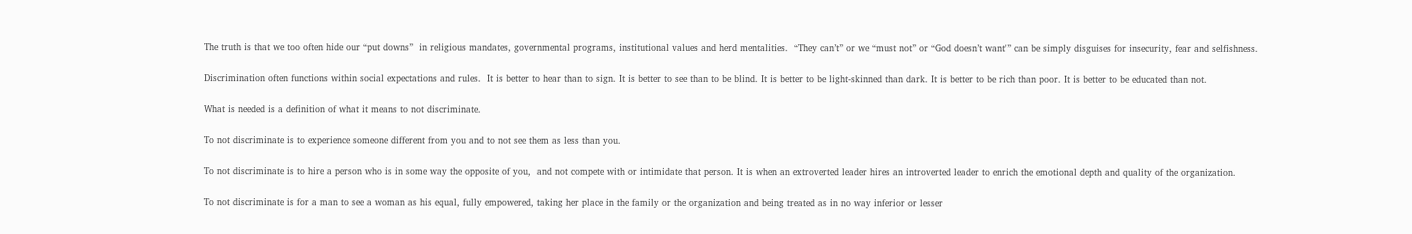The truth is that we too often hide our “put downs”  in religious mandates, governmental programs, institutional values and herd mentalities.  “They can’t” or we “must not” or “God doesn’t want'” can be simply disguises for insecurity, fear and selfishness.

Discrimination often functions within social expectations and rules.  It is better to hear than to sign. It is better to see than to be blind. It is better to be light-skinned than dark. It is better to be rich than poor. It is better to be educated than not.

What is needed is a definition of what it means to not discriminate.

To not discriminate is to experience someone different from you and to not see them as less than you.

To not discriminate is to hire a person who is in some way the opposite of you,  and not compete with or intimidate that person. It is when an extroverted leader hires an introverted leader to enrich the emotional depth and quality of the organization.

To not discriminate is for a man to see a woman as his equal, fully empowered, taking her place in the family or the organization and being treated as in no way inferior or lesser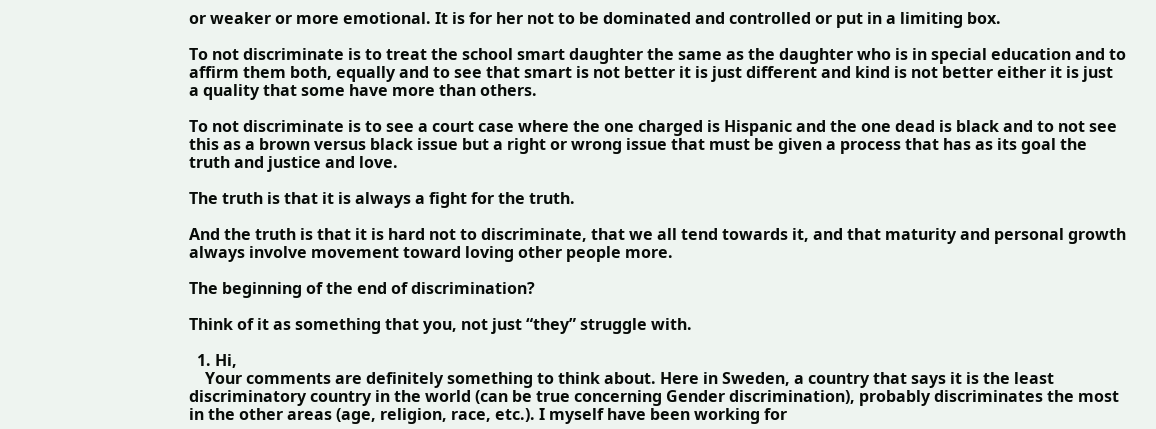or weaker or more emotional. It is for her not to be dominated and controlled or put in a limiting box.

To not discriminate is to treat the school smart daughter the same as the daughter who is in special education and to affirm them both, equally and to see that smart is not better it is just different and kind is not better either it is just a quality that some have more than others.

To not discriminate is to see a court case where the one charged is Hispanic and the one dead is black and to not see this as a brown versus black issue but a right or wrong issue that must be given a process that has as its goal the truth and justice and love.

The truth is that it is always a fight for the truth.

And the truth is that it is hard not to discriminate, that we all tend towards it, and that maturity and personal growth always involve movement toward loving other people more.

The beginning of the end of discrimination?

Think of it as something that you, not just “they” struggle with.

  1. Hi,
    Your comments are definitely something to think about. Here in Sweden, a country that says it is the least discriminatory country in the world (can be true concerning Gender discrimination), probably discriminates the most in the other areas (age, religion, race, etc.). I myself have been working for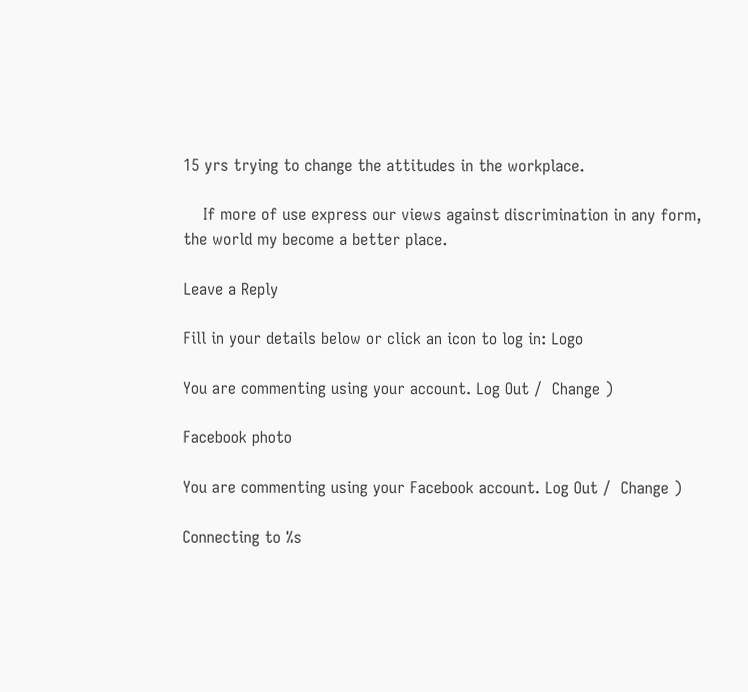15 yrs trying to change the attitudes in the workplace.

    If more of use express our views against discrimination in any form, the world my become a better place.

Leave a Reply

Fill in your details below or click an icon to log in: Logo

You are commenting using your account. Log Out /  Change )

Facebook photo

You are commenting using your Facebook account. Log Out /  Change )

Connecting to %s